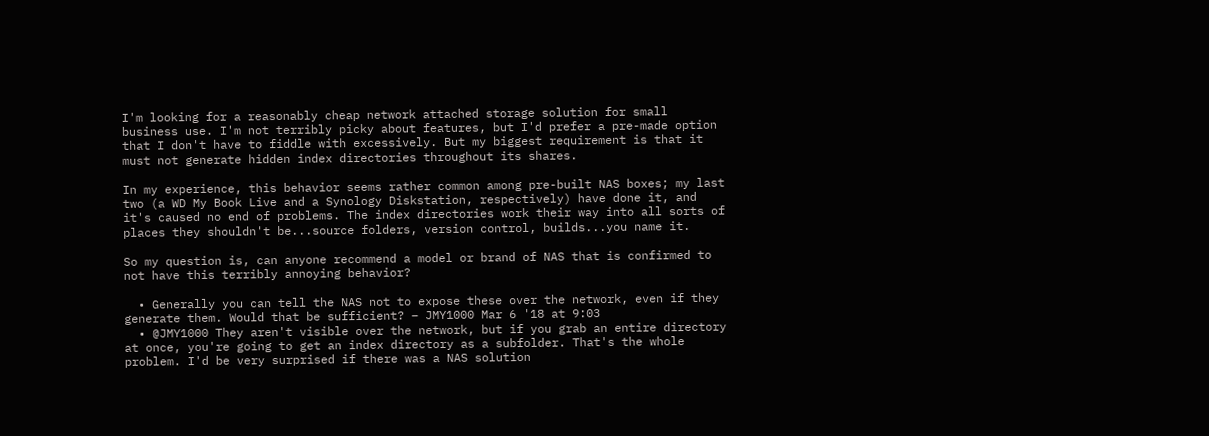I'm looking for a reasonably cheap network attached storage solution for small business use. I'm not terribly picky about features, but I'd prefer a pre-made option that I don't have to fiddle with excessively. But my biggest requirement is that it must not generate hidden index directories throughout its shares.

In my experience, this behavior seems rather common among pre-built NAS boxes; my last two (a WD My Book Live and a Synology Diskstation, respectively) have done it, and it's caused no end of problems. The index directories work their way into all sorts of places they shouldn't be...source folders, version control, builds...you name it.

So my question is, can anyone recommend a model or brand of NAS that is confirmed to not have this terribly annoying behavior?

  • Generally you can tell the NAS not to expose these over the network, even if they generate them. Would that be sufficient? – JMY1000 Mar 6 '18 at 9:03
  • @JMY1000 They aren't visible over the network, but if you grab an entire directory at once, you're going to get an index directory as a subfolder. That's the whole problem. I'd be very surprised if there was a NAS solution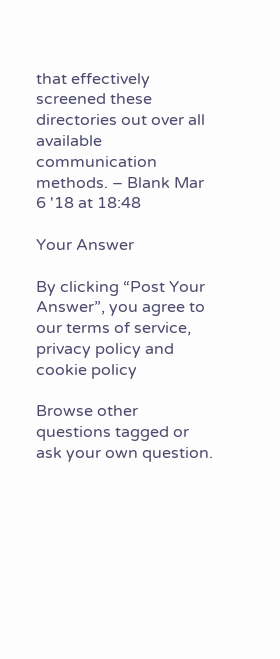that effectively screened these directories out over all available communication methods. – Blank Mar 6 '18 at 18:48

Your Answer

By clicking “Post Your Answer”, you agree to our terms of service, privacy policy and cookie policy

Browse other questions tagged or ask your own question.